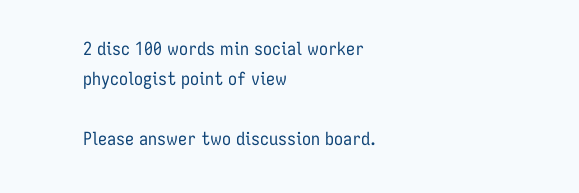2 disc 100 words min social worker phycologist point of view

Please answer two discussion board.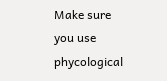Make sure you use phycological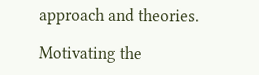approach and theories.

Motivating the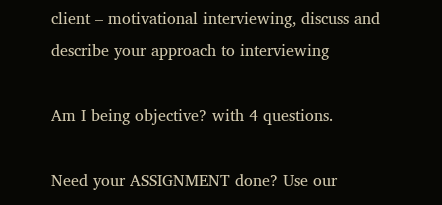client – motivational interviewing, discuss and describe your approach to interviewing

Am I being objective? with 4 questions.

Need your ASSIGNMENT done? Use our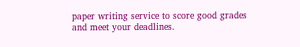paper writing service to score good grades and meet your deadlines.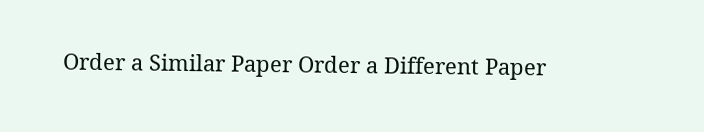Order a Similar Paper Order a Different Paper